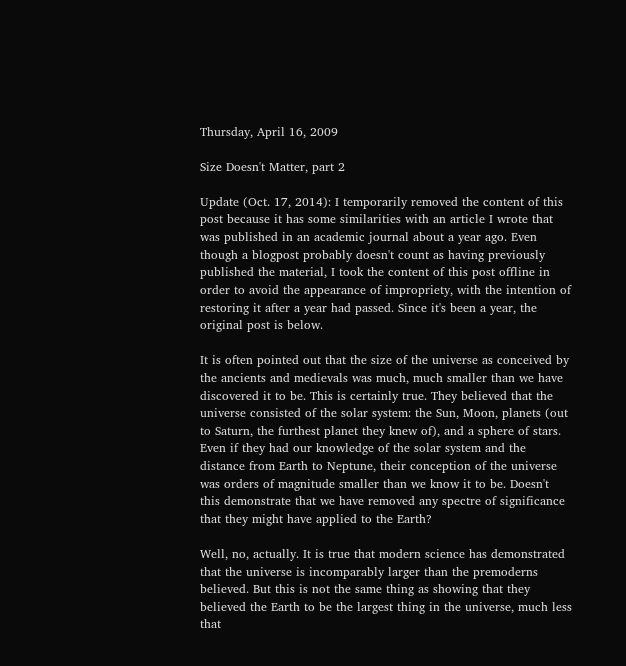Thursday, April 16, 2009

Size Doesn't Matter, part 2

Update (Oct. 17, 2014): I temporarily removed the content of this post because it has some similarities with an article I wrote that was published in an academic journal about a year ago. Even though a blogpost probably doesn't count as having previously published the material, I took the content of this post offline in order to avoid the appearance of impropriety, with the intention of restoring it after a year had passed. Since it's been a year, the original post is below.

It is often pointed out that the size of the universe as conceived by the ancients and medievals was much, much smaller than we have discovered it to be. This is certainly true. They believed that the universe consisted of the solar system: the Sun, Moon, planets (out to Saturn, the furthest planet they knew of), and a sphere of stars. Even if they had our knowledge of the solar system and the distance from Earth to Neptune, their conception of the universe was orders of magnitude smaller than we know it to be. Doesn't this demonstrate that we have removed any spectre of significance that they might have applied to the Earth?

Well, no, actually. It is true that modern science has demonstrated that the universe is incomparably larger than the premoderns believed. But this is not the same thing as showing that they believed the Earth to be the largest thing in the universe, much less that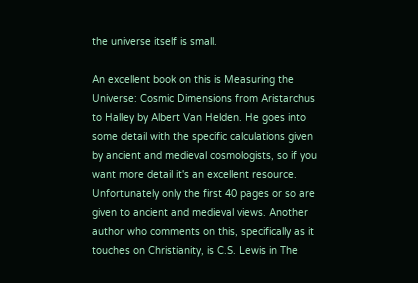the universe itself is small.

An excellent book on this is Measuring the Universe: Cosmic Dimensions from Aristarchus to Halley by Albert Van Helden. He goes into some detail with the specific calculations given by ancient and medieval cosmologists, so if you want more detail it's an excellent resource. Unfortunately only the first 40 pages or so are given to ancient and medieval views. Another author who comments on this, specifically as it touches on Christianity, is C.S. Lewis in The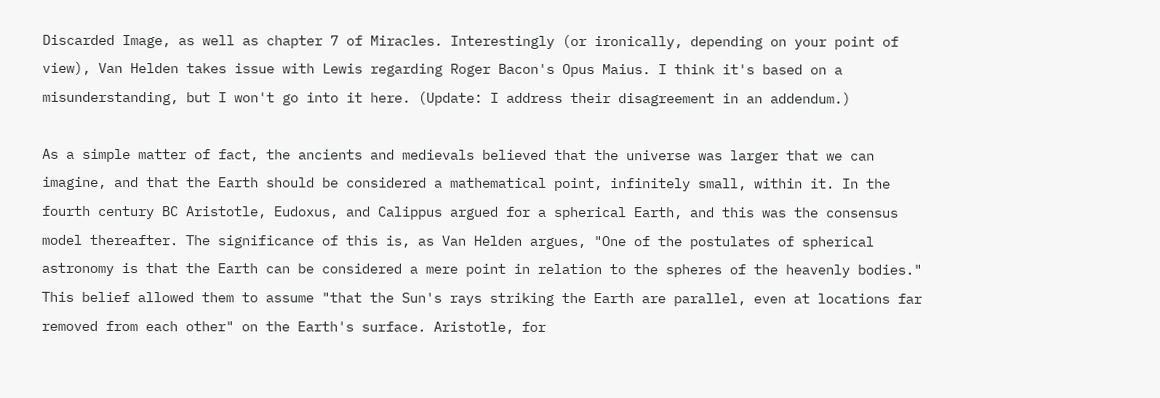Discarded Image, as well as chapter 7 of Miracles. Interestingly (or ironically, depending on your point of view), Van Helden takes issue with Lewis regarding Roger Bacon's Opus Maius. I think it's based on a misunderstanding, but I won't go into it here. (Update: I address their disagreement in an addendum.)

As a simple matter of fact, the ancients and medievals believed that the universe was larger that we can imagine, and that the Earth should be considered a mathematical point, infinitely small, within it. In the fourth century BC Aristotle, Eudoxus, and Calippus argued for a spherical Earth, and this was the consensus model thereafter. The significance of this is, as Van Helden argues, "One of the postulates of spherical astronomy is that the Earth can be considered a mere point in relation to the spheres of the heavenly bodies." This belief allowed them to assume "that the Sun's rays striking the Earth are parallel, even at locations far removed from each other" on the Earth's surface. Aristotle, for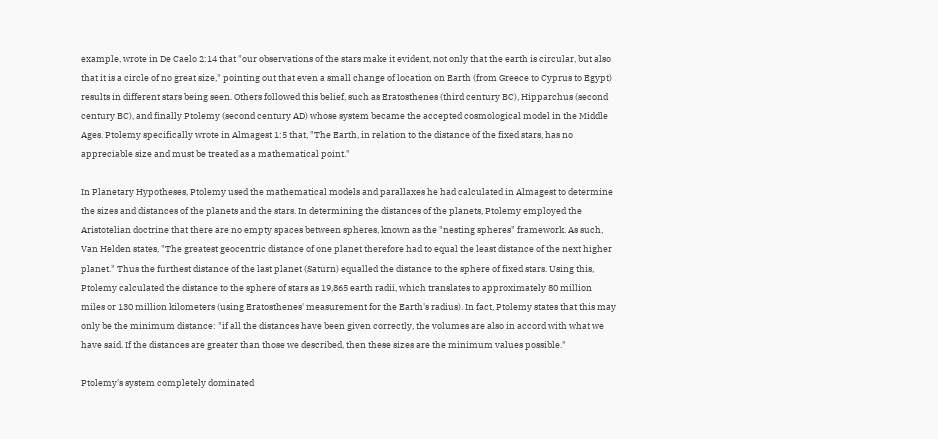example, wrote in De Caelo 2:14 that "our observations of the stars make it evident, not only that the earth is circular, but also that it is a circle of no great size," pointing out that even a small change of location on Earth (from Greece to Cyprus to Egypt) results in different stars being seen. Others followed this belief, such as Eratosthenes (third century BC), Hipparchus (second century BC), and finally Ptolemy (second century AD) whose system became the accepted cosmological model in the Middle Ages. Ptolemy specifically wrote in Almagest 1:5 that, "The Earth, in relation to the distance of the fixed stars, has no appreciable size and must be treated as a mathematical point."

In Planetary Hypotheses, Ptolemy used the mathematical models and parallaxes he had calculated in Almagest to determine the sizes and distances of the planets and the stars. In determining the distances of the planets, Ptolemy employed the Aristotelian doctrine that there are no empty spaces between spheres, known as the "nesting spheres" framework. As such, Van Helden states, "The greatest geocentric distance of one planet therefore had to equal the least distance of the next higher planet." Thus the furthest distance of the last planet (Saturn) equalled the distance to the sphere of fixed stars. Using this, Ptolemy calculated the distance to the sphere of stars as 19,865 earth radii, which translates to approximately 80 million miles or 130 million kilometers (using Eratosthenes' measurement for the Earth's radius). In fact, Ptolemy states that this may only be the minimum distance: "if all the distances have been given correctly, the volumes are also in accord with what we have said. If the distances are greater than those we described, then these sizes are the minimum values possible."

Ptolemy's system completely dominated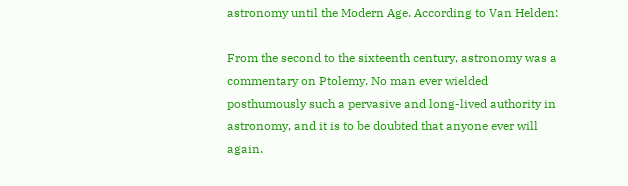astronomy until the Modern Age. According to Van Helden:

From the second to the sixteenth century, astronomy was a commentary on Ptolemy. No man ever wielded posthumously such a pervasive and long-lived authority in astronomy, and it is to be doubted that anyone ever will again.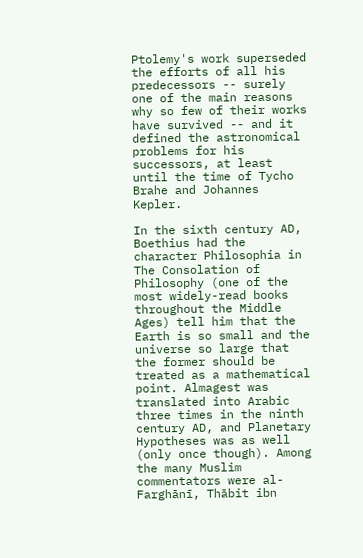Ptolemy's work superseded the efforts of all his predecessors -- surely one of the main reasons why so few of their works have survived -- and it defined the astronomical problems for his successors, at least until the time of Tycho Brahe and Johannes Kepler.

In the sixth century AD, Boethius had the character Philosophia in The Consolation of Philosophy (one of the most widely-read books throughout the Middle Ages) tell him that the Earth is so small and the universe so large that the former should be treated as a mathematical point. Almagest was translated into Arabic three times in the ninth century AD, and Planetary Hypotheses was as well (only once though). Among the many Muslim commentators were al-Farghānī, Thābit ibn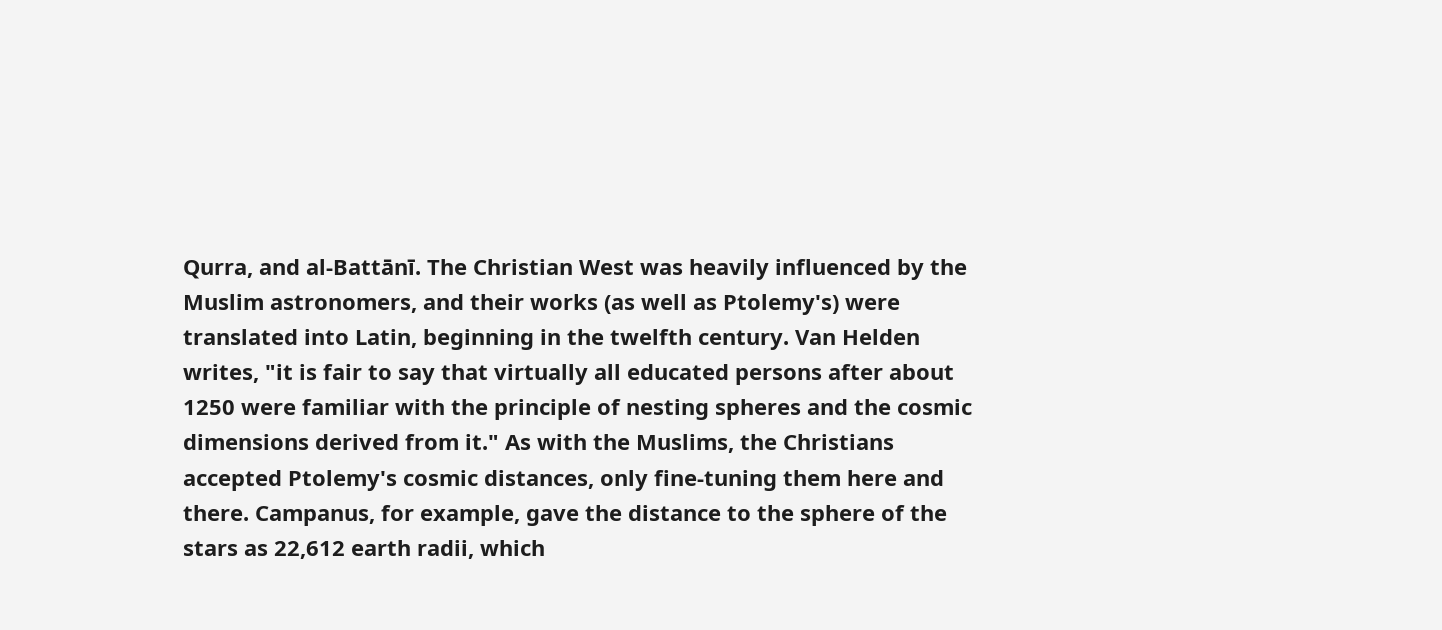Qurra, and al-Battānī. The Christian West was heavily influenced by the Muslim astronomers, and their works (as well as Ptolemy's) were translated into Latin, beginning in the twelfth century. Van Helden writes, "it is fair to say that virtually all educated persons after about 1250 were familiar with the principle of nesting spheres and the cosmic dimensions derived from it." As with the Muslims, the Christians accepted Ptolemy's cosmic distances, only fine-tuning them here and there. Campanus, for example, gave the distance to the sphere of the stars as 22,612 earth radii, which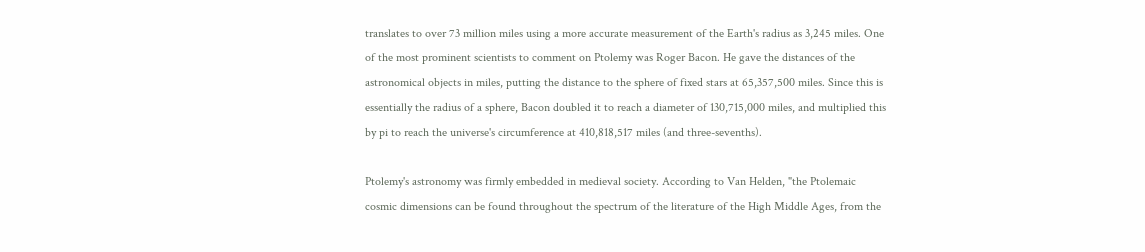translates to over 73 million miles using a more accurate measurement of the Earth's radius as 3,245 miles. One of the most prominent scientists to comment on Ptolemy was Roger Bacon. He gave the distances of the astronomical objects in miles, putting the distance to the sphere of fixed stars at 65,357,500 miles. Since this is essentially the radius of a sphere, Bacon doubled it to reach a diameter of 130,715,000 miles, and multiplied this by pi to reach the universe's circumference at 410,818,517 miles (and three-sevenths).

Ptolemy's astronomy was firmly embedded in medieval society. According to Van Helden, "the Ptolemaic cosmic dimensions can be found throughout the spectrum of the literature of the High Middle Ages, from the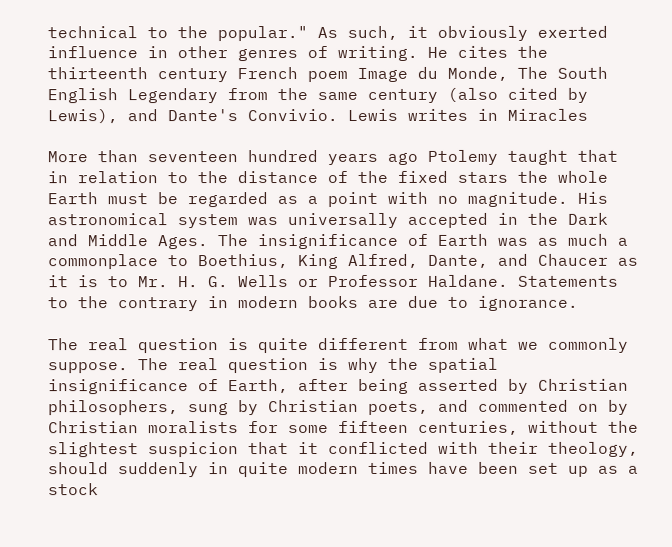technical to the popular." As such, it obviously exerted influence in other genres of writing. He cites the thirteenth century French poem Image du Monde, The South English Legendary from the same century (also cited by Lewis), and Dante's Convivio. Lewis writes in Miracles

More than seventeen hundred years ago Ptolemy taught that in relation to the distance of the fixed stars the whole Earth must be regarded as a point with no magnitude. His astronomical system was universally accepted in the Dark and Middle Ages. The insignificance of Earth was as much a commonplace to Boethius, King Alfred, Dante, and Chaucer as it is to Mr. H. G. Wells or Professor Haldane. Statements to the contrary in modern books are due to ignorance.

The real question is quite different from what we commonly suppose. The real question is why the spatial insignificance of Earth, after being asserted by Christian philosophers, sung by Christian poets, and commented on by Christian moralists for some fifteen centuries, without the slightest suspicion that it conflicted with their theology, should suddenly in quite modern times have been set up as a stock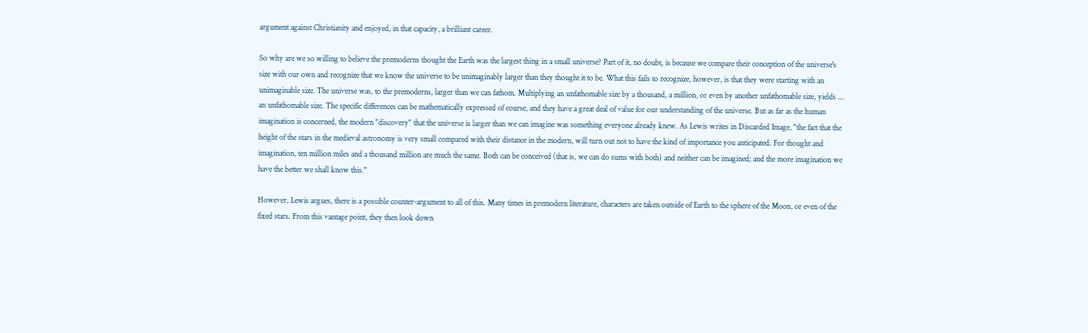argument against Christianity and enjoyed, in that capacity, a brilliant career.

So why are we so willing to believe the premoderns thought the Earth was the largest thing in a small universe? Part of it, no doubt, is because we compare their conception of the universe's size with our own and recognize that we know the universe to be unimaginably larger than they thought it to be. What this fails to recognize, however, is that they were starting with an unimaginable size. The universe was, to the premoderns, larger than we can fathom. Multiplying an unfathomable size by a thousand, a million, or even by another unfathomable size, yields ... an unfathomable size. The specific differences can be mathematically expressed of course, and they have a great deal of value for our understanding of the universe. But as far as the human imagination is concerned, the modern "discovery" that the universe is larger than we can imagine was something everyone already knew. As Lewis writes in Discarded Image, "the fact that the height of the stars in the medieval astronomy is very small compared with their distance in the modern, will turn out not to have the kind of importance you anticipated. For thought and imagination, ten million miles and a thousand million are much the same. Both can be conceived (that is, we can do sums with both) and neither can be imagined; and the more imagination we have the better we shall know this."

However, Lewis argues, there is a possible counter-argument to all of this. Many times in premodern literature, characters are taken outside of Earth to the sphere of the Moon, or even of the fixed stars. From this vantage point, they then look down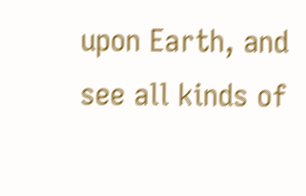upon Earth, and see all kinds of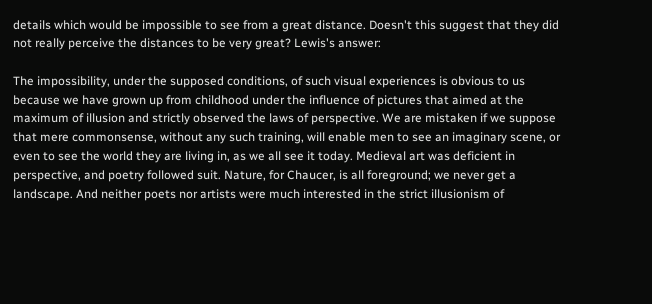details which would be impossible to see from a great distance. Doesn't this suggest that they did not really perceive the distances to be very great? Lewis's answer:

The impossibility, under the supposed conditions, of such visual experiences is obvious to us because we have grown up from childhood under the influence of pictures that aimed at the maximum of illusion and strictly observed the laws of perspective. We are mistaken if we suppose that mere commonsense, without any such training, will enable men to see an imaginary scene, or even to see the world they are living in, as we all see it today. Medieval art was deficient in perspective, and poetry followed suit. Nature, for Chaucer, is all foreground; we never get a landscape. And neither poets nor artists were much interested in the strict illusionism of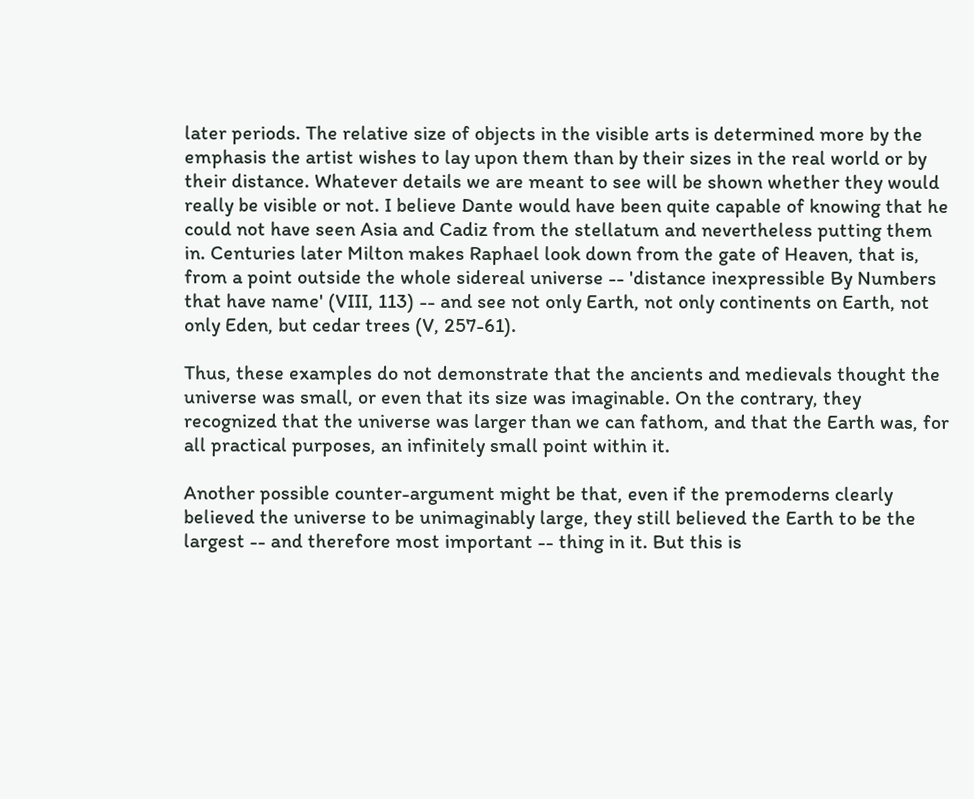later periods. The relative size of objects in the visible arts is determined more by the emphasis the artist wishes to lay upon them than by their sizes in the real world or by their distance. Whatever details we are meant to see will be shown whether they would really be visible or not. I believe Dante would have been quite capable of knowing that he could not have seen Asia and Cadiz from the stellatum and nevertheless putting them in. Centuries later Milton makes Raphael look down from the gate of Heaven, that is, from a point outside the whole sidereal universe -- 'distance inexpressible By Numbers that have name' (VIII, 113) -- and see not only Earth, not only continents on Earth, not only Eden, but cedar trees (V, 257-61).

Thus, these examples do not demonstrate that the ancients and medievals thought the universe was small, or even that its size was imaginable. On the contrary, they recognized that the universe was larger than we can fathom, and that the Earth was, for all practical purposes, an infinitely small point within it.

Another possible counter-argument might be that, even if the premoderns clearly believed the universe to be unimaginably large, they still believed the Earth to be the largest -- and therefore most important -- thing in it. But this is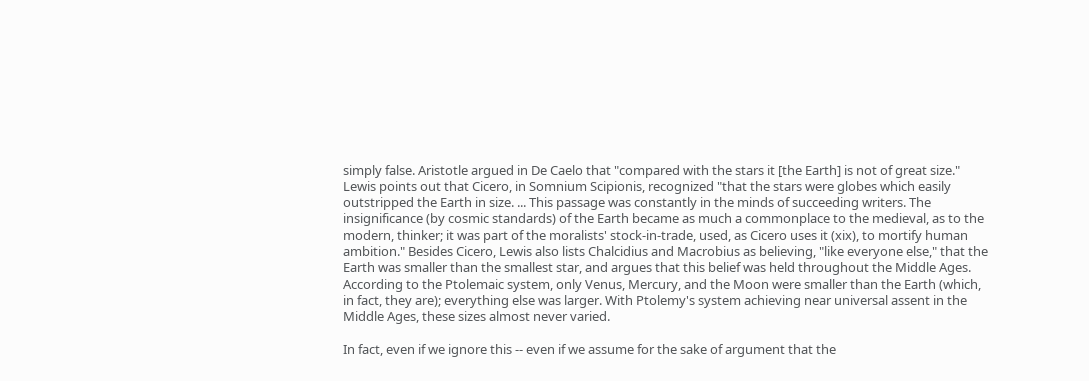simply false. Aristotle argued in De Caelo that "compared with the stars it [the Earth] is not of great size." Lewis points out that Cicero, in Somnium Scipionis, recognized "that the stars were globes which easily outstripped the Earth in size. ... This passage was constantly in the minds of succeeding writers. The insignificance (by cosmic standards) of the Earth became as much a commonplace to the medieval, as to the modern, thinker; it was part of the moralists' stock-in-trade, used, as Cicero uses it (xix), to mortify human ambition." Besides Cicero, Lewis also lists Chalcidius and Macrobius as believing, "like everyone else," that the Earth was smaller than the smallest star, and argues that this belief was held throughout the Middle Ages. According to the Ptolemaic system, only Venus, Mercury, and the Moon were smaller than the Earth (which, in fact, they are); everything else was larger. With Ptolemy's system achieving near universal assent in the Middle Ages, these sizes almost never varied.

In fact, even if we ignore this -- even if we assume for the sake of argument that the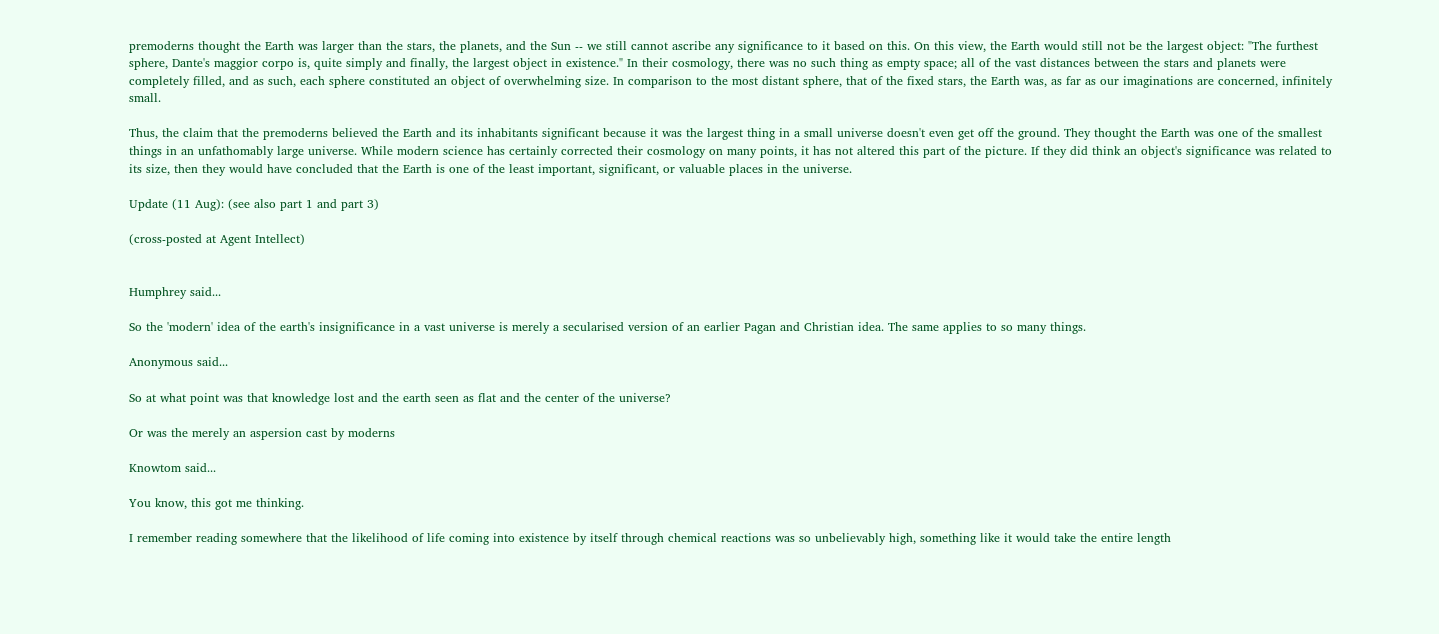premoderns thought the Earth was larger than the stars, the planets, and the Sun -- we still cannot ascribe any significance to it based on this. On this view, the Earth would still not be the largest object: "The furthest sphere, Dante's maggior corpo is, quite simply and finally, the largest object in existence." In their cosmology, there was no such thing as empty space; all of the vast distances between the stars and planets were completely filled, and as such, each sphere constituted an object of overwhelming size. In comparison to the most distant sphere, that of the fixed stars, the Earth was, as far as our imaginations are concerned, infinitely small.

Thus, the claim that the premoderns believed the Earth and its inhabitants significant because it was the largest thing in a small universe doesn't even get off the ground. They thought the Earth was one of the smallest things in an unfathomably large universe. While modern science has certainly corrected their cosmology on many points, it has not altered this part of the picture. If they did think an object's significance was related to its size, then they would have concluded that the Earth is one of the least important, significant, or valuable places in the universe.

Update (11 Aug): (see also part 1 and part 3)

(cross-posted at Agent Intellect)


Humphrey said...

So the 'modern' idea of the earth's insignificance in a vast universe is merely a secularised version of an earlier Pagan and Christian idea. The same applies to so many things.

Anonymous said...

So at what point was that knowledge lost and the earth seen as flat and the center of the universe?

Or was the merely an aspersion cast by moderns

Knowtom said...

You know, this got me thinking.

I remember reading somewhere that the likelihood of life coming into existence by itself through chemical reactions was so unbelievably high, something like it would take the entire length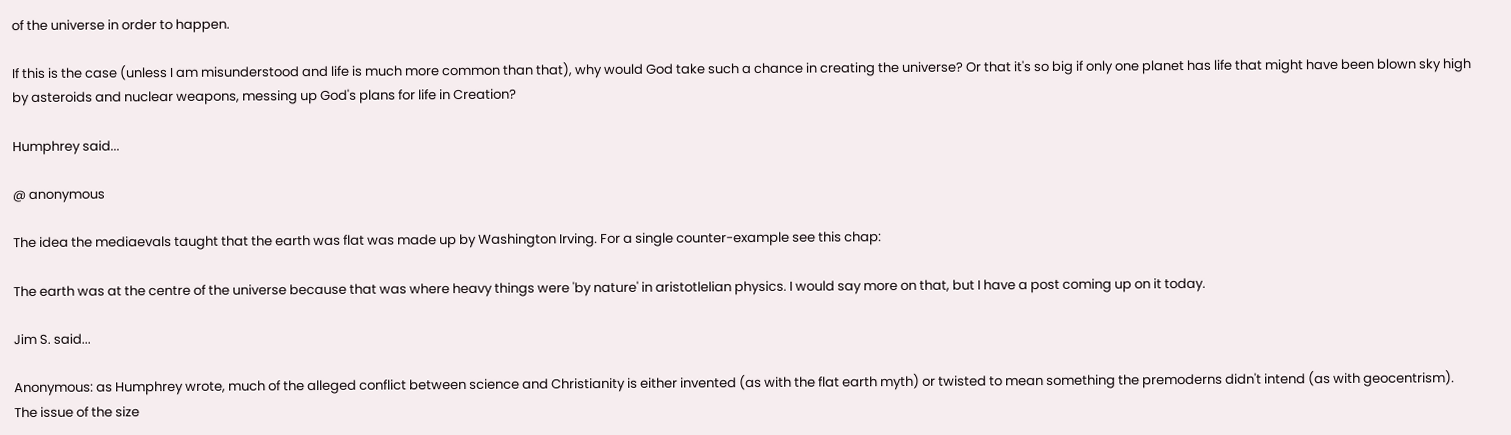of the universe in order to happen.

If this is the case (unless I am misunderstood and life is much more common than that), why would God take such a chance in creating the universe? Or that it's so big if only one planet has life that might have been blown sky high by asteroids and nuclear weapons, messing up God's plans for life in Creation?

Humphrey said...

@ anonymous

The idea the mediaevals taught that the earth was flat was made up by Washington Irving. For a single counter-example see this chap:

The earth was at the centre of the universe because that was where heavy things were 'by nature' in aristotlelian physics. I would say more on that, but I have a post coming up on it today.

Jim S. said...

Anonymous: as Humphrey wrote, much of the alleged conflict between science and Christianity is either invented (as with the flat earth myth) or twisted to mean something the premoderns didn't intend (as with geocentrism). The issue of the size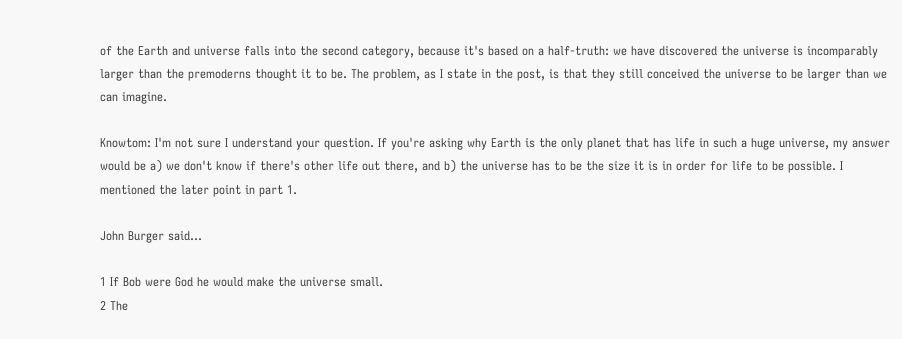of the Earth and universe falls into the second category, because it's based on a half-truth: we have discovered the universe is incomparably larger than the premoderns thought it to be. The problem, as I state in the post, is that they still conceived the universe to be larger than we can imagine.

Knowtom: I'm not sure I understand your question. If you're asking why Earth is the only planet that has life in such a huge universe, my answer would be a) we don't know if there's other life out there, and b) the universe has to be the size it is in order for life to be possible. I mentioned the later point in part 1.

John Burger said...

1 If Bob were God he would make the universe small.
2 The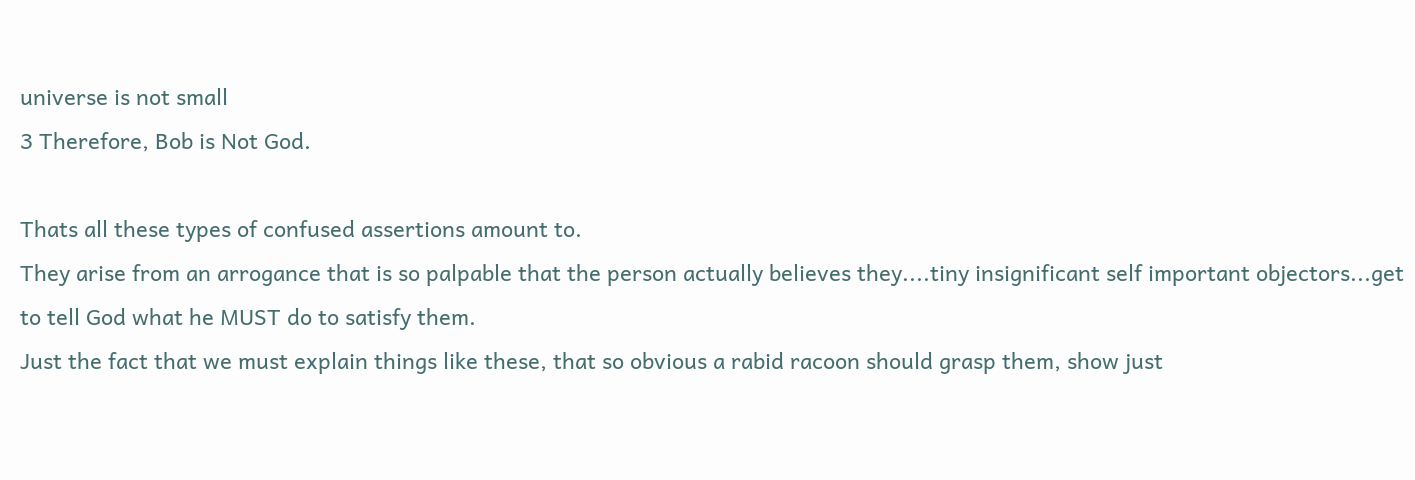universe is not small
3 Therefore, Bob is Not God.

Thats all these types of confused assertions amount to.
They arise from an arrogance that is so palpable that the person actually believes they....tiny insignificant self important objectors...get to tell God what he MUST do to satisfy them.
Just the fact that we must explain things like these, that so obvious a rabid racoon should grasp them, show just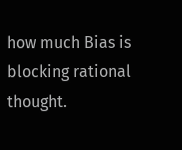how much Bias is blocking rational thought.